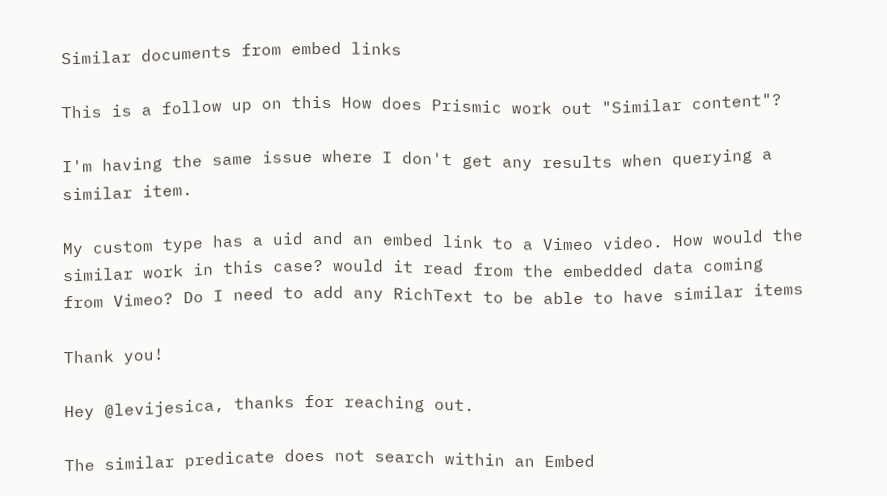Similar documents from embed links

This is a follow up on this How does Prismic work out "Similar content"?

I'm having the same issue where I don't get any results when querying a similar item.

My custom type has a uid and an embed link to a Vimeo video. How would the similar work in this case? would it read from the embedded data coming from Vimeo? Do I need to add any RichText to be able to have similar items

Thank you!

Hey @levijesica, thanks for reaching out.

The similar predicate does not search within an Embed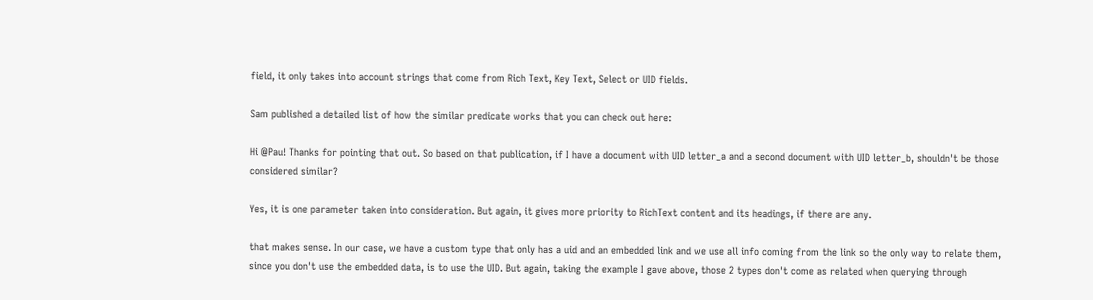field, it only takes into account strings that come from Rich Text, Key Text, Select or UID fields.

Sam published a detailed list of how the similar predicate works that you can check out here:

Hi @Pau! Thanks for pointing that out. So based on that publication, if I have a document with UID letter_a and a second document with UID letter_b, shouldn't be those considered similar?

Yes, it is one parameter taken into consideration. But again, it gives more priority to RichText content and its headings, if there are any.

that makes sense. In our case, we have a custom type that only has a uid and an embedded link and we use all info coming from the link so the only way to relate them, since you don't use the embedded data, is to use the UID. But again, taking the example I gave above, those 2 types don't come as related when querying through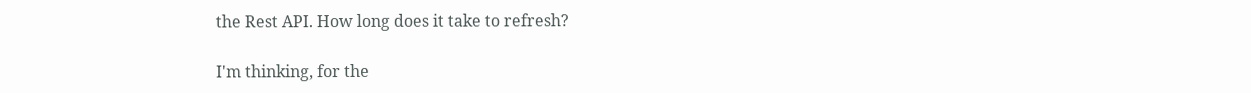the Rest API. How long does it take to refresh?

I'm thinking, for the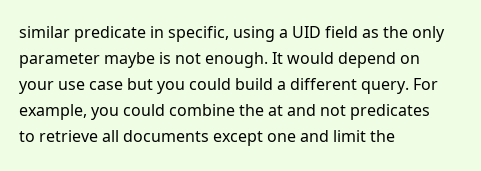similar predicate in specific, using a UID field as the only parameter maybe is not enough. It would depend on your use case but you could build a different query. For example, you could combine the at and not predicates to retrieve all documents except one and limit the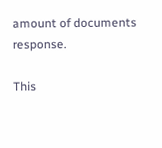amount of documents response.

This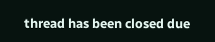thread has been closed due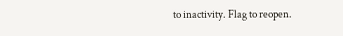to inactivity. Flag to reopen.